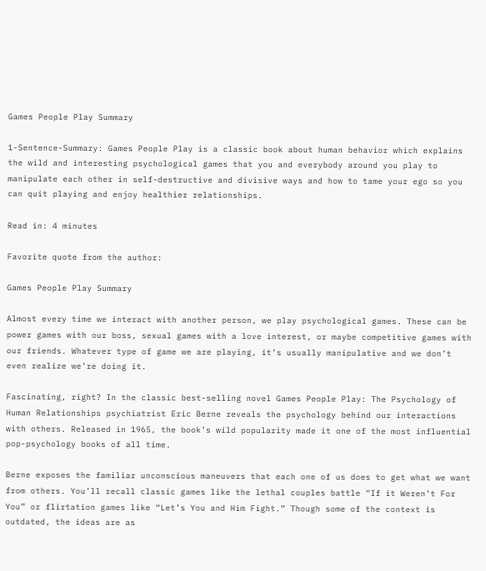Games People Play Summary

1-Sentence-Summary: Games People Play is a classic book about human behavior which explains the wild and interesting psychological games that you and everybody around you play to manipulate each other in self-destructive and divisive ways and how to tame your ego so you can quit playing and enjoy healthier relationships.

Read in: 4 minutes

Favorite quote from the author:

Games People Play Summary

Almost every time we interact with another person, we play psychological games. These can be power games with our boss, sexual games with a love interest, or maybe competitive games with our friends. Whatever type of game we are playing, it’s usually manipulative and we don’t even realize we’re doing it.

Fascinating, right? In the classic best-selling novel Games People Play: The Psychology of Human Relationships psychiatrist Eric Berne reveals the psychology behind our interactions with others. Released in 1965, the book’s wild popularity made it one of the most influential pop-psychology books of all time.

Berne exposes the familiar unconscious maneuvers that each one of us does to get what we want from others. You’ll recall classic games like the lethal couples battle “If it Weren’t For You” or flirtation games like “Let’s You and Him Fight.” Though some of the context is outdated, the ideas are as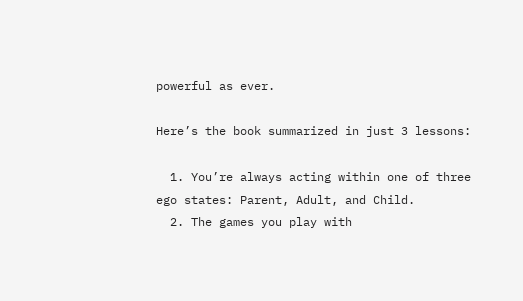powerful as ever.

Here’s the book summarized in just 3 lessons:

  1. You’re always acting within one of three ego states: Parent, Adult, and Child.
  2. The games you play with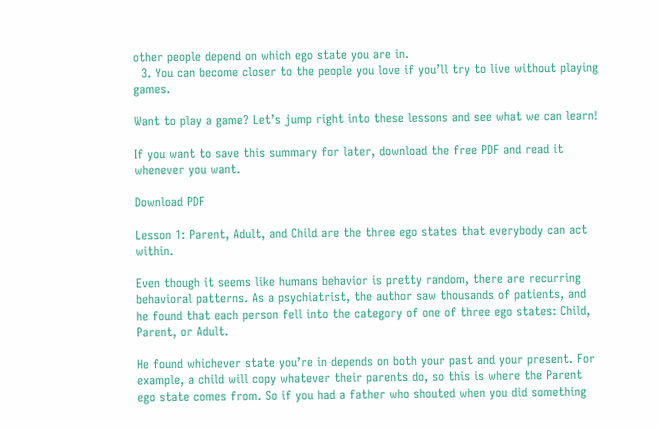other people depend on which ego state you are in.
  3. You can become closer to the people you love if you’ll try to live without playing games.

Want to play a game? Let’s jump right into these lessons and see what we can learn!

If you want to save this summary for later, download the free PDF and read it whenever you want.

Download PDF

Lesson 1: Parent, Adult, and Child are the three ego states that everybody can act within.

Even though it seems like humans behavior is pretty random, there are recurring behavioral patterns. As a psychiatrist, the author saw thousands of patients, and he found that each person fell into the category of one of three ego states: Child, Parent, or Adult.

He found whichever state you’re in depends on both your past and your present. For example, a child will copy whatever their parents do, so this is where the Parent ego state comes from. So if you had a father who shouted when you did something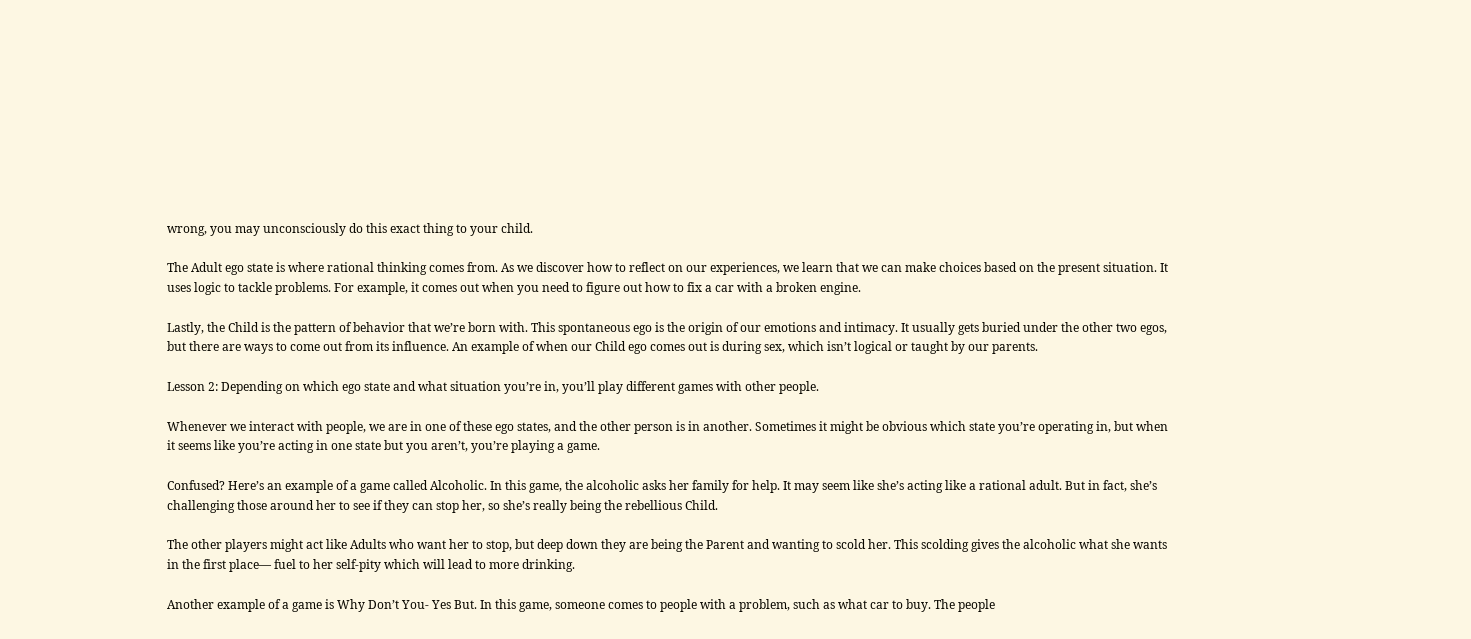wrong, you may unconsciously do this exact thing to your child.

The Adult ego state is where rational thinking comes from. As we discover how to reflect on our experiences, we learn that we can make choices based on the present situation. It uses logic to tackle problems. For example, it comes out when you need to figure out how to fix a car with a broken engine.

Lastly, the Child is the pattern of behavior that we’re born with. This spontaneous ego is the origin of our emotions and intimacy. It usually gets buried under the other two egos, but there are ways to come out from its influence. An example of when our Child ego comes out is during sex, which isn’t logical or taught by our parents.

Lesson 2: Depending on which ego state and what situation you’re in, you’ll play different games with other people.

Whenever we interact with people, we are in one of these ego states, and the other person is in another. Sometimes it might be obvious which state you’re operating in, but when it seems like you’re acting in one state but you aren’t, you’re playing a game.

Confused? Here’s an example of a game called Alcoholic. In this game, the alcoholic asks her family for help. It may seem like she’s acting like a rational adult. But in fact, she’s challenging those around her to see if they can stop her, so she’s really being the rebellious Child.

The other players might act like Adults who want her to stop, but deep down they are being the Parent and wanting to scold her. This scolding gives the alcoholic what she wants in the first place— fuel to her self-pity which will lead to more drinking.

Another example of a game is Why Don’t You- Yes But. In this game, someone comes to people with a problem, such as what car to buy. The people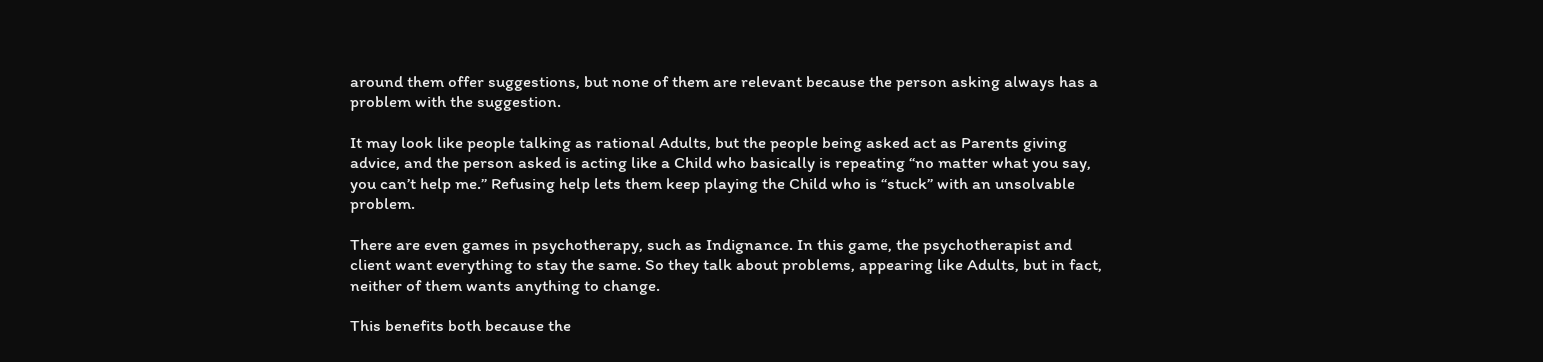around them offer suggestions, but none of them are relevant because the person asking always has a problem with the suggestion.

It may look like people talking as rational Adults, but the people being asked act as Parents giving advice, and the person asked is acting like a Child who basically is repeating “no matter what you say, you can’t help me.” Refusing help lets them keep playing the Child who is “stuck” with an unsolvable problem.

There are even games in psychotherapy, such as Indignance. In this game, the psychotherapist and client want everything to stay the same. So they talk about problems, appearing like Adults, but in fact, neither of them wants anything to change.

This benefits both because the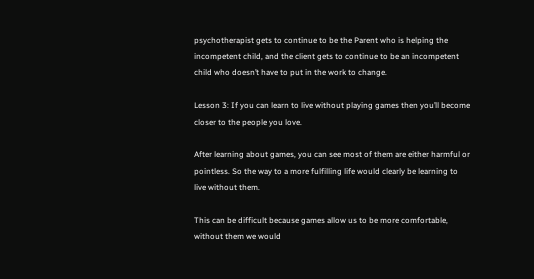psychotherapist gets to continue to be the Parent who is helping the incompetent child, and the client gets to continue to be an incompetent child who doesn’t have to put in the work to change.

Lesson 3: If you can learn to live without playing games then you’ll become closer to the people you love.

After learning about games, you can see most of them are either harmful or pointless. So the way to a more fulfilling life would clearly be learning to live without them.

This can be difficult because games allow us to be more comfortable, without them we would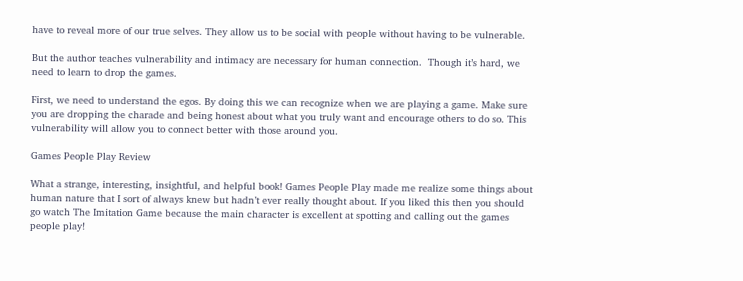have to reveal more of our true selves. They allow us to be social with people without having to be vulnerable.

But the author teaches vulnerability and intimacy are necessary for human connection.  Though it’s hard, we need to learn to drop the games.

First, we need to understand the egos. By doing this we can recognize when we are playing a game. Make sure you are dropping the charade and being honest about what you truly want and encourage others to do so. This vulnerability will allow you to connect better with those around you.

Games People Play Review

What a strange, interesting, insightful, and helpful book! Games People Play made me realize some things about human nature that I sort of always knew but hadn’t ever really thought about. If you liked this then you should go watch The Imitation Game because the main character is excellent at spotting and calling out the games people play!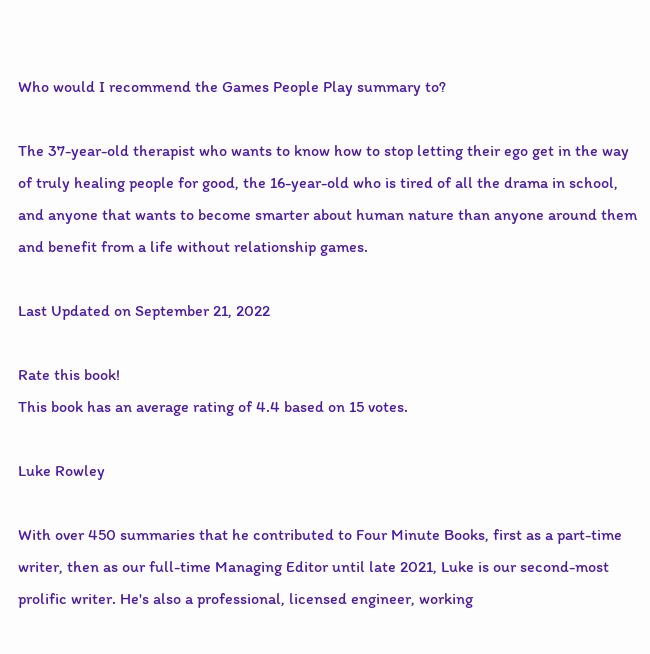Who would I recommend the Games People Play summary to?

The 37-year-old therapist who wants to know how to stop letting their ego get in the way of truly healing people for good, the 16-year-old who is tired of all the drama in school, and anyone that wants to become smarter about human nature than anyone around them and benefit from a life without relationship games.

Last Updated on September 21, 2022

Rate this book!
This book has an average rating of 4.4 based on 15 votes.

Luke Rowley

With over 450 summaries that he contributed to Four Minute Books, first as a part-time writer, then as our full-time Managing Editor until late 2021, Luke is our second-most prolific writer. He's also a professional, licensed engineer, working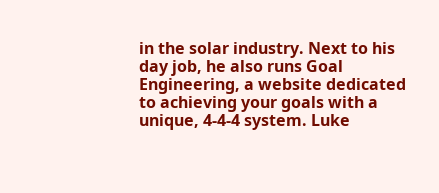in the solar industry. Next to his day job, he also runs Goal Engineering, a website dedicated to achieving your goals with a unique, 4-4-4 system. Luke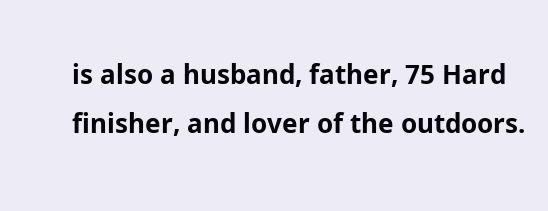is also a husband, father, 75 Hard finisher, and lover of the outdoors.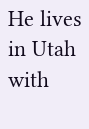He lives in Utah with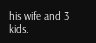his wife and 3 kids.